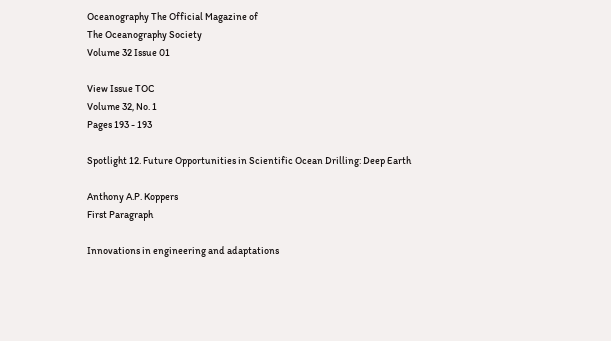Oceanography The Official Magazine of
The Oceanography Society
Volume 32 Issue 01

View Issue TOC
Volume 32, No. 1
Pages 193 - 193

Spotlight 12. Future Opportunities in Scientific Ocean Drilling: Deep Earth

Anthony A.P. Koppers
First Paragraph

Innovations in engineering and adaptations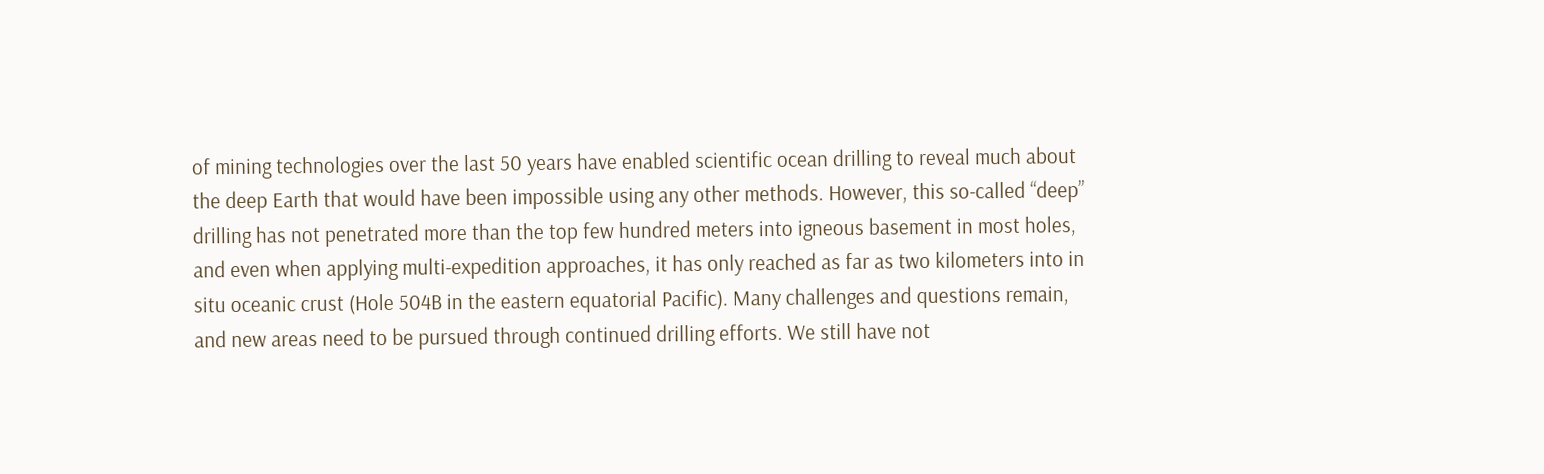of mining technologies over the last 50 years have enabled scientific ocean drilling to reveal much about the deep Earth that would have been impossible using any other methods. However, this so-called “deep” drilling has not penetrated more than the top few hundred meters into igneous basement in most holes, and even when applying multi-expedition approaches, it has only reached as far as two kilometers into in situ oceanic crust (Hole 504B in the eastern equatorial Pacific). Many challenges and questions remain, and new areas need to be pursued through continued drilling efforts. We still have not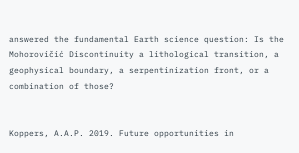answered the fundamental Earth science question: Is the Mohorovičić Discontinuity a lithological transition, a geophysical boundary, a serpentinization front, or a combination of those?


Koppers, A.A.P. 2019. Future opportunities in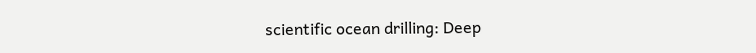scientific ocean drilling: Deep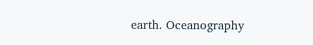earth. Oceanography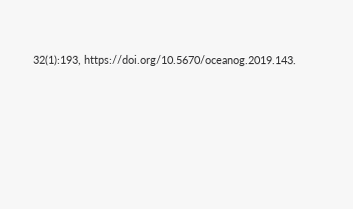32(1):193, https://doi.org/10.5670/oceanog.2019.143.